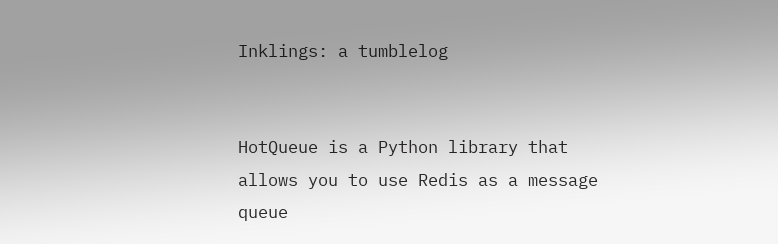Inklings: a tumblelog


HotQueue is a Python library that allows you to use Redis as a message queue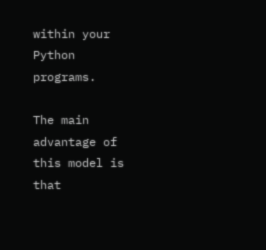within your Python programs.

The main advantage of this model is that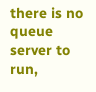there is no queue server to run,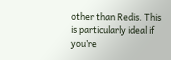other than Redis. This is particularly ideal if you’re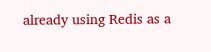already using Redis as a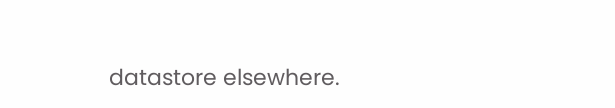datastore elsewhere.